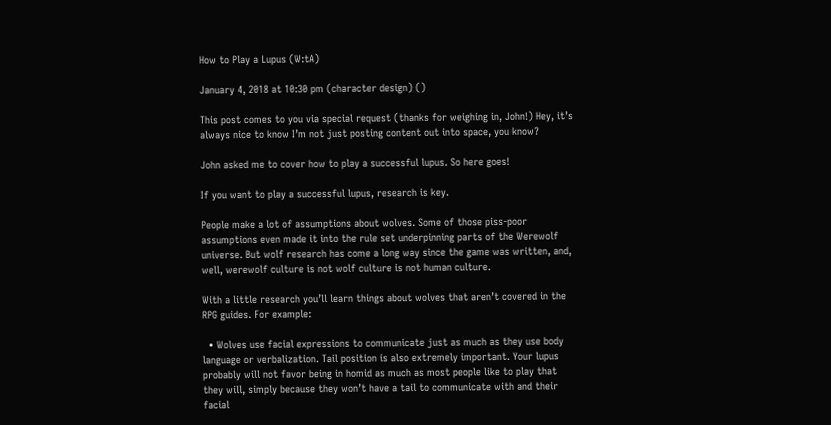How to Play a Lupus (W:tA)

January 4, 2018 at 10:30 pm (character design) ()

This post comes to you via special request (thanks for weighing in, John!) Hey, it’s always nice to know I’m not just posting content out into space, you know?

John asked me to cover how to play a successful lupus. So here goes!

If you want to play a successful lupus, research is key.

People make a lot of assumptions about wolves. Some of those piss-poor assumptions even made it into the rule set underpinning parts of the Werewolf universe. But wolf research has come a long way since the game was written, and, well, werewolf culture is not wolf culture is not human culture.

With a little research you’ll learn things about wolves that aren’t covered in the RPG guides. For example:

  • Wolves use facial expressions to communicate just as much as they use body language or verbalization. Tail position is also extremely important. Your lupus probably will not favor being in homid as much as most people like to play that they will, simply because they won’t have a tail to communicate with and their facial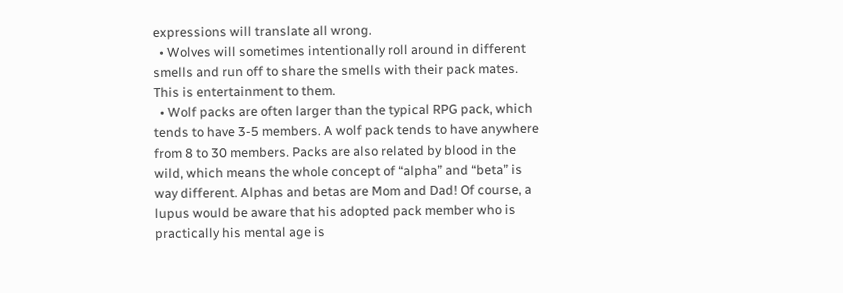expressions will translate all wrong.
  • Wolves will sometimes intentionally roll around in different smells and run off to share the smells with their pack mates. This is entertainment to them.
  • Wolf packs are often larger than the typical RPG pack, which tends to have 3-5 members. A wolf pack tends to have anywhere from 8 to 30 members. Packs are also related by blood in the wild, which means the whole concept of “alpha” and “beta” is way different. Alphas and betas are Mom and Dad! Of course, a lupus would be aware that his adopted pack member who is practically his mental age is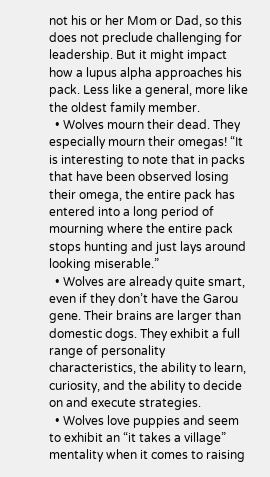not his or her Mom or Dad, so this does not preclude challenging for leadership. But it might impact how a lupus alpha approaches his pack. Less like a general, more like the oldest family member.
  • Wolves mourn their dead. They especially mourn their omegas! “It is interesting to note that in packs that have been observed losing their omega, the entire pack has entered into a long period of mourning where the entire pack stops hunting and just lays around looking miserable.”
  • Wolves are already quite smart, even if they don’t have the Garou gene. Their brains are larger than domestic dogs. They exhibit a full range of personality characteristics, the ability to learn, curiosity, and the ability to decide on and execute strategies.
  • Wolves love puppies and seem to exhibit an “it takes a village” mentality when it comes to raising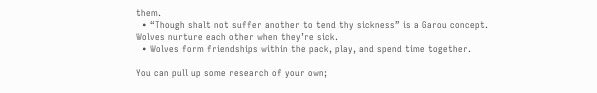them.
  • “Though shalt not suffer another to tend thy sickness” is a Garou concept. Wolves nurture each other when they’re sick.
  • Wolves form friendships within the pack, play, and spend time together.

You can pull up some research of your own;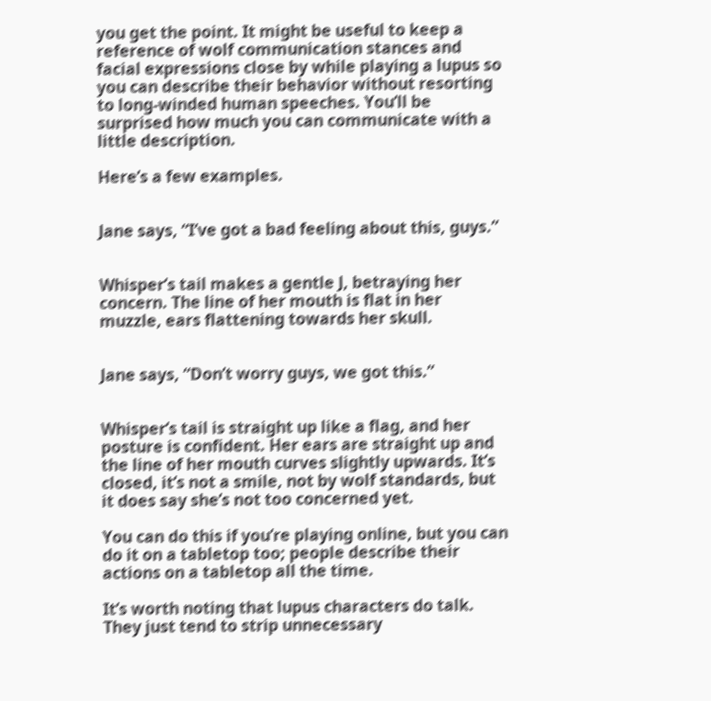you get the point. It might be useful to keep a reference of wolf communication stances and facial expressions close by while playing a lupus so you can describe their behavior without resorting to long-winded human speeches. You’ll be surprised how much you can communicate with a little description.

Here’s a few examples.


Jane says, “I’ve got a bad feeling about this, guys.”


Whisper’s tail makes a gentle J, betraying her concern. The line of her mouth is flat in her muzzle, ears flattening towards her skull.


Jane says, “Don’t worry guys, we got this.”


Whisper’s tail is straight up like a flag, and her posture is confident. Her ears are straight up and the line of her mouth curves slightly upwards. It’s closed, it’s not a smile, not by wolf standards, but it does say she’s not too concerned yet.

You can do this if you’re playing online, but you can do it on a tabletop too; people describe their actions on a tabletop all the time.

It’s worth noting that lupus characters do talk. They just tend to strip unnecessary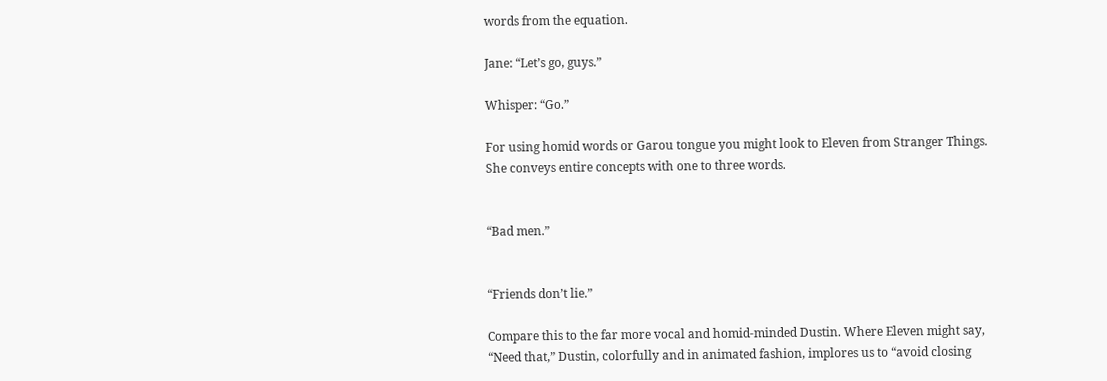words from the equation.

Jane: “Let’s go, guys.”

Whisper: “Go.”

For using homid words or Garou tongue you might look to Eleven from Stranger Things. She conveys entire concepts with one to three words.


“Bad men.”


“Friends don’t lie.”

Compare this to the far more vocal and homid-minded Dustin. Where Eleven might say, “Need that,” Dustin, colorfully and in animated fashion, implores us to “avoid closing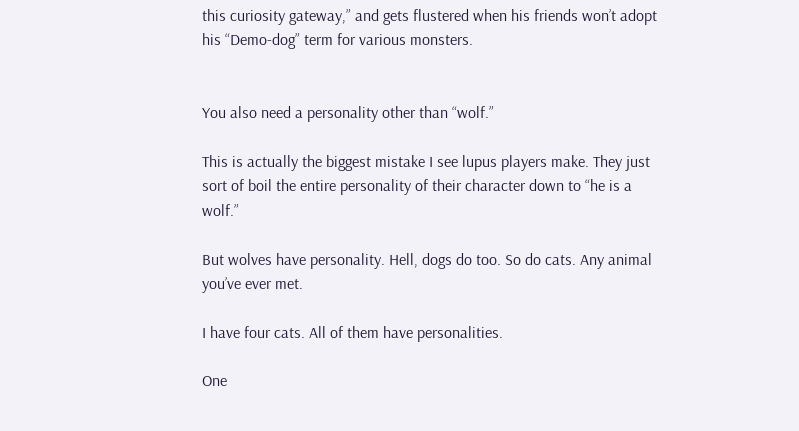this curiosity gateway,” and gets flustered when his friends won’t adopt his “Demo-dog” term for various monsters.


You also need a personality other than “wolf.”

This is actually the biggest mistake I see lupus players make. They just sort of boil the entire personality of their character down to “he is a wolf.”

But wolves have personality. Hell, dogs do too. So do cats. Any animal you’ve ever met.

I have four cats. All of them have personalities.

One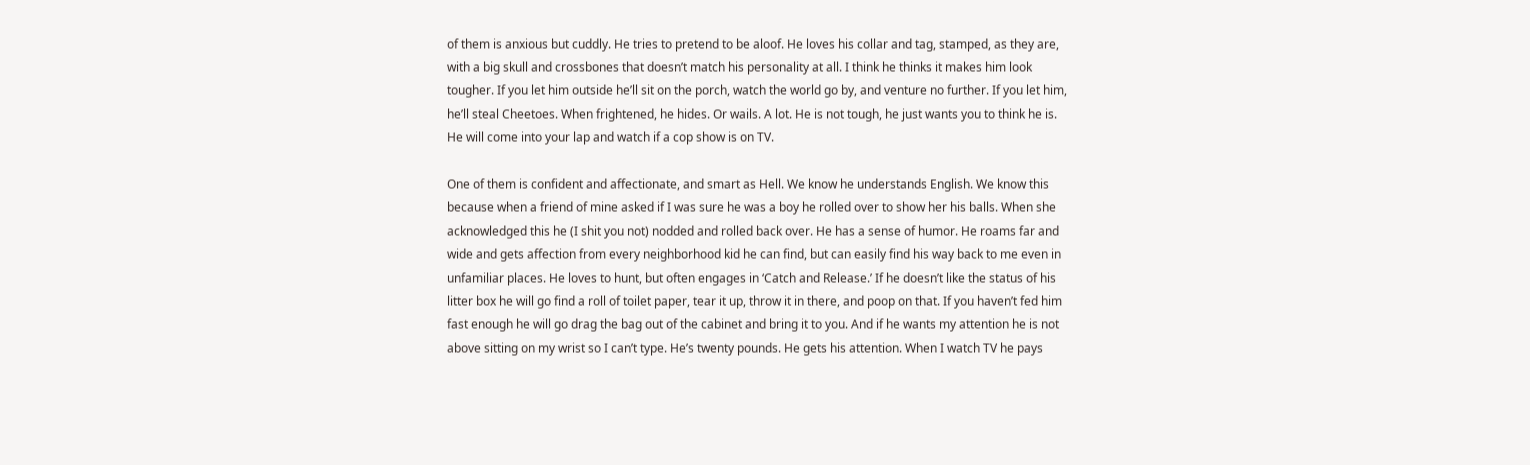of them is anxious but cuddly. He tries to pretend to be aloof. He loves his collar and tag, stamped, as they are, with a big skull and crossbones that doesn’t match his personality at all. I think he thinks it makes him look tougher. If you let him outside he’ll sit on the porch, watch the world go by, and venture no further. If you let him, he’ll steal Cheetoes. When frightened, he hides. Or wails. A lot. He is not tough, he just wants you to think he is. He will come into your lap and watch if a cop show is on TV.

One of them is confident and affectionate, and smart as Hell. We know he understands English. We know this because when a friend of mine asked if I was sure he was a boy he rolled over to show her his balls. When she acknowledged this he (I shit you not) nodded and rolled back over. He has a sense of humor. He roams far and wide and gets affection from every neighborhood kid he can find, but can easily find his way back to me even in unfamiliar places. He loves to hunt, but often engages in ‘Catch and Release.’ If he doesn’t like the status of his litter box he will go find a roll of toilet paper, tear it up, throw it in there, and poop on that. If you haven’t fed him fast enough he will go drag the bag out of the cabinet and bring it to you. And if he wants my attention he is not above sitting on my wrist so I can’t type. He’s twenty pounds. He gets his attention. When I watch TV he pays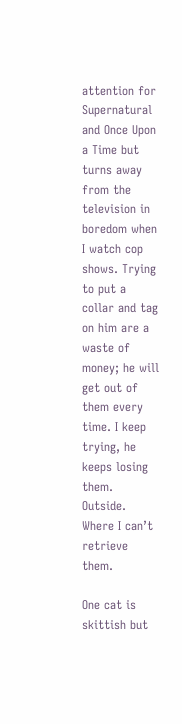attention for Supernatural and Once Upon a Time but turns away from the television in boredom when I watch cop shows. Trying to put a collar and tag on him are a waste of money; he will get out of them every time. I keep trying, he keeps losing them. Outside. Where I can’t retrieve them.

One cat is skittish but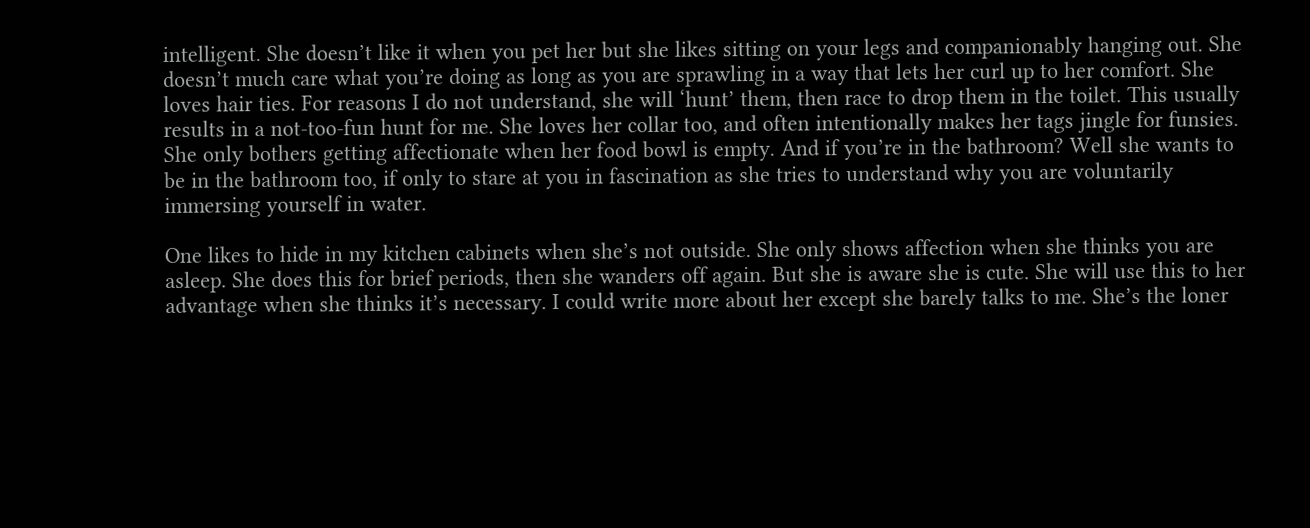intelligent. She doesn’t like it when you pet her but she likes sitting on your legs and companionably hanging out. She doesn’t much care what you’re doing as long as you are sprawling in a way that lets her curl up to her comfort. She loves hair ties. For reasons I do not understand, she will ‘hunt’ them, then race to drop them in the toilet. This usually results in a not-too-fun hunt for me. She loves her collar too, and often intentionally makes her tags jingle for funsies.  She only bothers getting affectionate when her food bowl is empty. And if you’re in the bathroom? Well she wants to be in the bathroom too, if only to stare at you in fascination as she tries to understand why you are voluntarily immersing yourself in water.

One likes to hide in my kitchen cabinets when she’s not outside. She only shows affection when she thinks you are asleep. She does this for brief periods, then she wanders off again. But she is aware she is cute. She will use this to her advantage when she thinks it’s necessary. I could write more about her except she barely talks to me. She’s the loner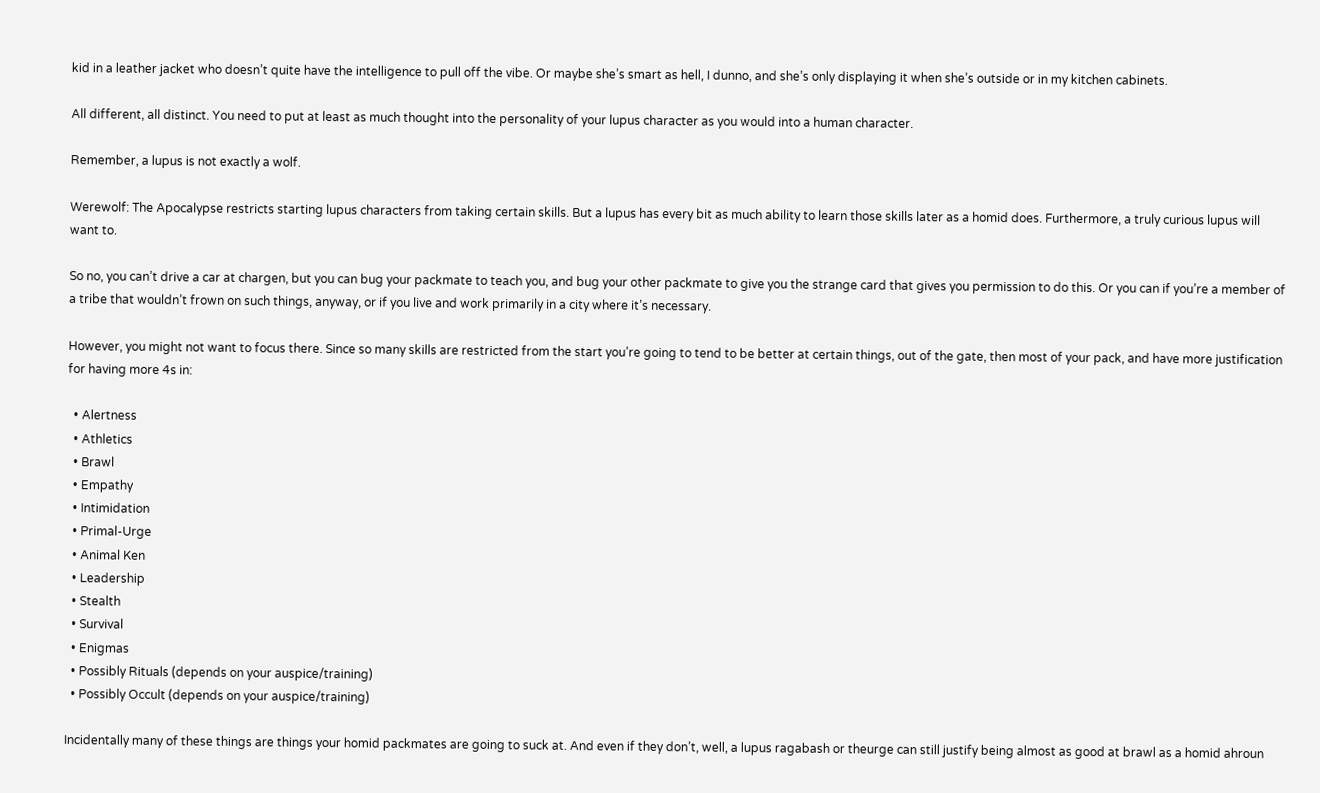kid in a leather jacket who doesn’t quite have the intelligence to pull off the vibe. Or maybe she’s smart as hell, I dunno, and she’s only displaying it when she’s outside or in my kitchen cabinets.

All different, all distinct. You need to put at least as much thought into the personality of your lupus character as you would into a human character.

Remember, a lupus is not exactly a wolf.

Werewolf: The Apocalypse restricts starting lupus characters from taking certain skills. But a lupus has every bit as much ability to learn those skills later as a homid does. Furthermore, a truly curious lupus will want to.

So no, you can’t drive a car at chargen, but you can bug your packmate to teach you, and bug your other packmate to give you the strange card that gives you permission to do this. Or you can if you’re a member of a tribe that wouldn’t frown on such things, anyway, or if you live and work primarily in a city where it’s necessary.

However, you might not want to focus there. Since so many skills are restricted from the start you’re going to tend to be better at certain things, out of the gate, then most of your pack, and have more justification for having more 4s in:

  • Alertness
  • Athletics
  • Brawl
  • Empathy
  • Intimidation
  • Primal-Urge
  • Animal Ken
  • Leadership
  • Stealth
  • Survival
  • Enigmas
  • Possibly Rituals (depends on your auspice/training)
  • Possibly Occult (depends on your auspice/training)

Incidentally many of these things are things your homid packmates are going to suck at. And even if they don’t, well, a lupus ragabash or theurge can still justify being almost as good at brawl as a homid ahroun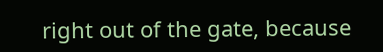right out of the gate, because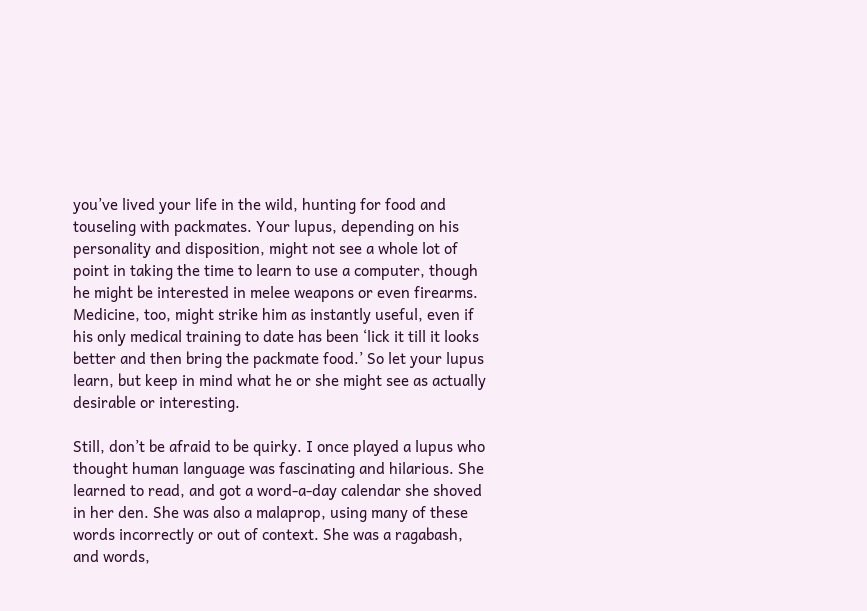you’ve lived your life in the wild, hunting for food and touseling with packmates. Your lupus, depending on his personality and disposition, might not see a whole lot of point in taking the time to learn to use a computer, though he might be interested in melee weapons or even firearms. Medicine, too, might strike him as instantly useful, even if his only medical training to date has been ‘lick it till it looks better and then bring the packmate food.’ So let your lupus learn, but keep in mind what he or she might see as actually desirable or interesting.

Still, don’t be afraid to be quirky. I once played a lupus who thought human language was fascinating and hilarious. She learned to read, and got a word-a-day calendar she shoved in her den. She was also a malaprop, using many of these words incorrectly or out of context. She was a ragabash, and words,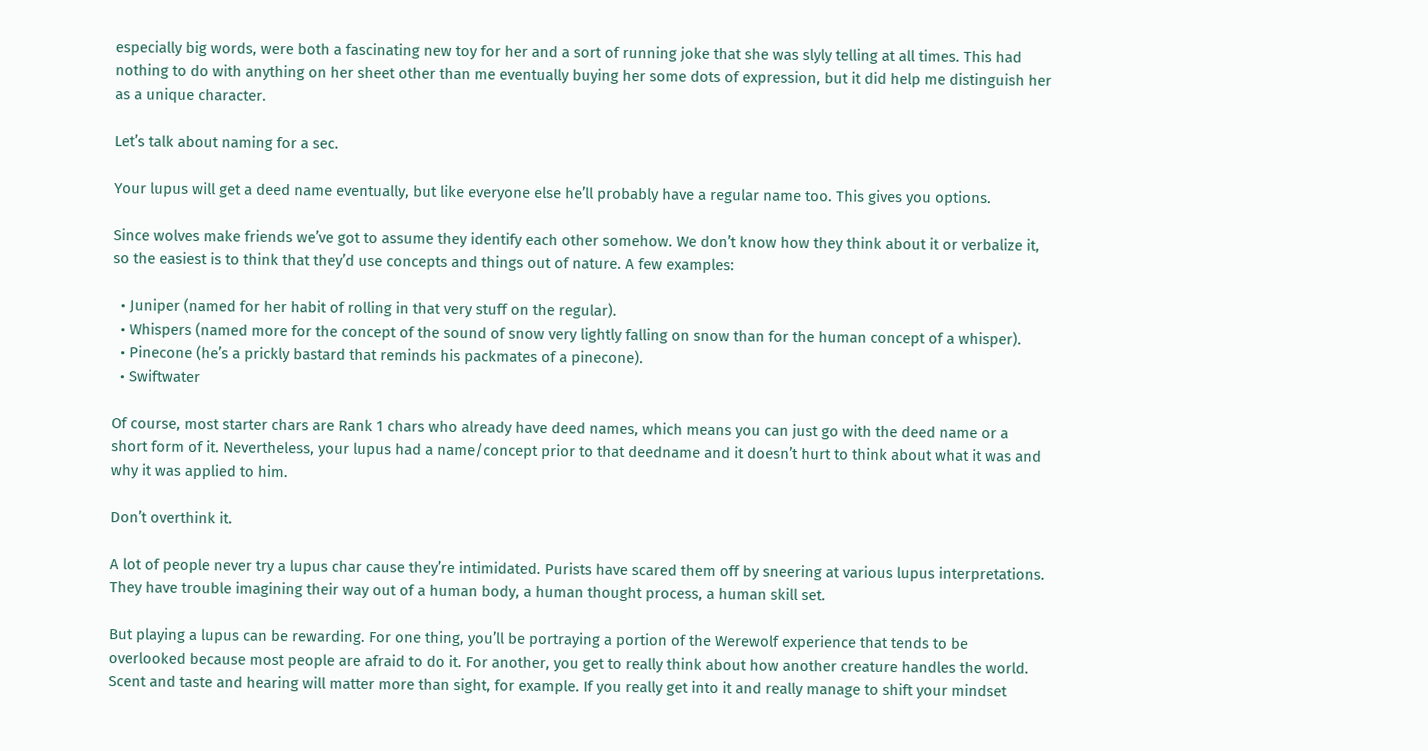especially big words, were both a fascinating new toy for her and a sort of running joke that she was slyly telling at all times. This had nothing to do with anything on her sheet other than me eventually buying her some dots of expression, but it did help me distinguish her as a unique character.

Let’s talk about naming for a sec.

Your lupus will get a deed name eventually, but like everyone else he’ll probably have a regular name too. This gives you options.

Since wolves make friends we’ve got to assume they identify each other somehow. We don’t know how they think about it or verbalize it, so the easiest is to think that they’d use concepts and things out of nature. A few examples:

  • Juniper (named for her habit of rolling in that very stuff on the regular).
  • Whispers (named more for the concept of the sound of snow very lightly falling on snow than for the human concept of a whisper).
  • Pinecone (he’s a prickly bastard that reminds his packmates of a pinecone).
  • Swiftwater

Of course, most starter chars are Rank 1 chars who already have deed names, which means you can just go with the deed name or a short form of it. Nevertheless, your lupus had a name/concept prior to that deedname and it doesn’t hurt to think about what it was and why it was applied to him.

Don’t overthink it.

A lot of people never try a lupus char cause they’re intimidated. Purists have scared them off by sneering at various lupus interpretations. They have trouble imagining their way out of a human body, a human thought process, a human skill set.

But playing a lupus can be rewarding. For one thing, you’ll be portraying a portion of the Werewolf experience that tends to be overlooked because most people are afraid to do it. For another, you get to really think about how another creature handles the world. Scent and taste and hearing will matter more than sight, for example. If you really get into it and really manage to shift your mindset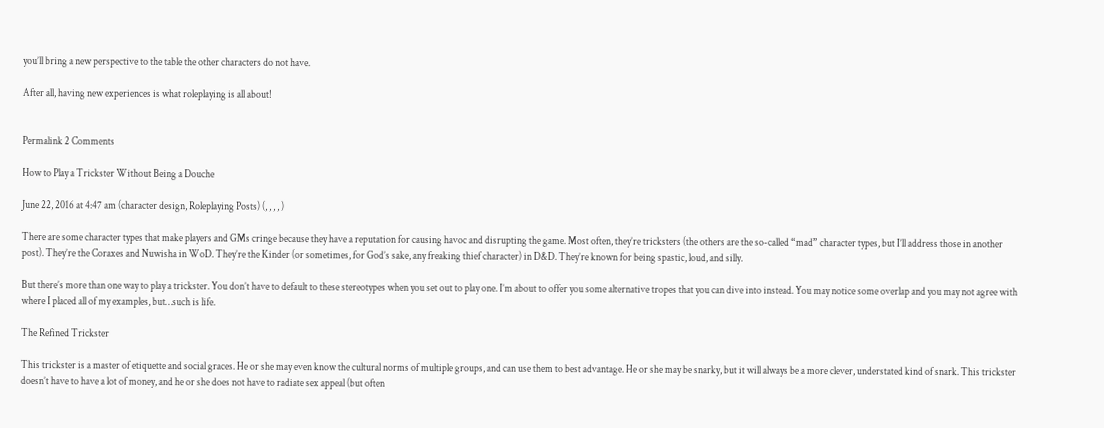you’ll bring a new perspective to the table the other characters do not have.

After all, having new experiences is what roleplaying is all about!


Permalink 2 Comments

How to Play a Trickster Without Being a Douche

June 22, 2016 at 4:47 am (character design, Roleplaying Posts) (, , , , )

There are some character types that make players and GMs cringe because they have a reputation for causing havoc and disrupting the game. Most often, they’re tricksters (the others are the so-called “mad” character types, but I’ll address those in another post). They’re the Coraxes and Nuwisha in WoD. They’re the Kinder (or sometimes, for God’s sake, any freaking thief character) in D&D. They’re known for being spastic, loud, and silly.

But there’s more than one way to play a trickster. You don’t have to default to these stereotypes when you set out to play one. I’m about to offer you some alternative tropes that you can dive into instead. You may notice some overlap and you may not agree with where I placed all of my examples, but…such is life.

The Refined Trickster

This trickster is a master of etiquette and social graces. He or she may even know the cultural norms of multiple groups, and can use them to best advantage. He or she may be snarky, but it will always be a more clever, understated kind of snark. This trickster doesn’t have to have a lot of money, and he or she does not have to radiate sex appeal (but often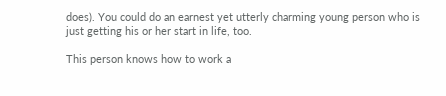does). You could do an earnest yet utterly charming young person who is just getting his or her start in life, too.

This person knows how to work a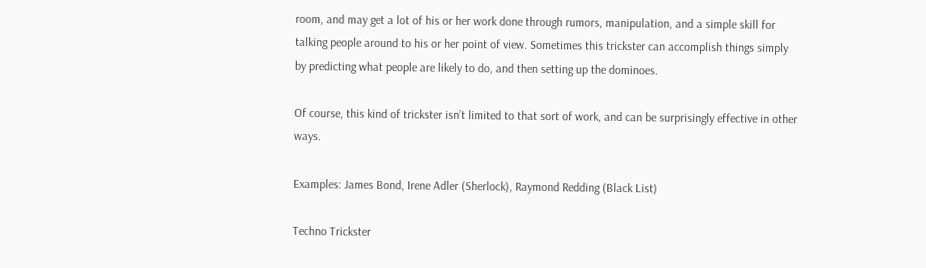room, and may get a lot of his or her work done through rumors, manipulation, and a simple skill for talking people around to his or her point of view. Sometimes this trickster can accomplish things simply by predicting what people are likely to do, and then setting up the dominoes.

Of course, this kind of trickster isn’t limited to that sort of work, and can be surprisingly effective in other ways.

Examples: James Bond, Irene Adler (Sherlock), Raymond Redding (Black List)

Techno Trickster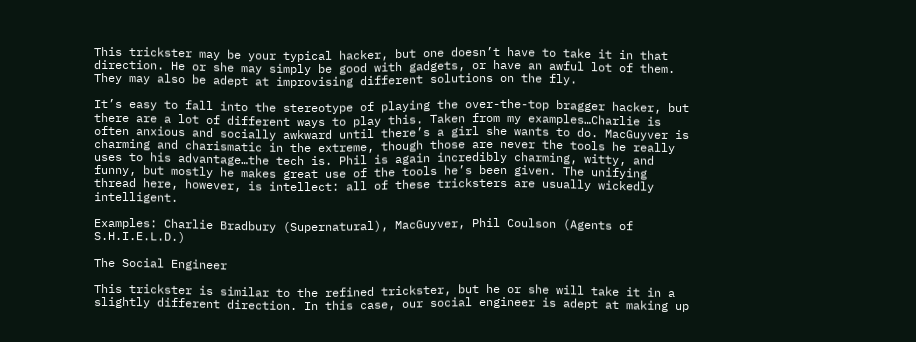This trickster may be your typical hacker, but one doesn’t have to take it in that direction. He or she may simply be good with gadgets, or have an awful lot of them. They may also be adept at improvising different solutions on the fly.

It’s easy to fall into the stereotype of playing the over-the-top bragger hacker, but there are a lot of different ways to play this. Taken from my examples…Charlie is often anxious and socially awkward until there’s a girl she wants to do. MacGuyver is charming and charismatic in the extreme, though those are never the tools he really uses to his advantage…the tech is. Phil is again incredibly charming, witty, and funny, but mostly he makes great use of the tools he’s been given. The unifying thread here, however, is intellect: all of these tricksters are usually wickedly intelligent.

Examples: Charlie Bradbury (Supernatural), MacGuyver, Phil Coulson (Agents of S.H.I.E.L.D.)

The Social Engineer

This trickster is similar to the refined trickster, but he or she will take it in a slightly different direction. In this case, our social engineer is adept at making up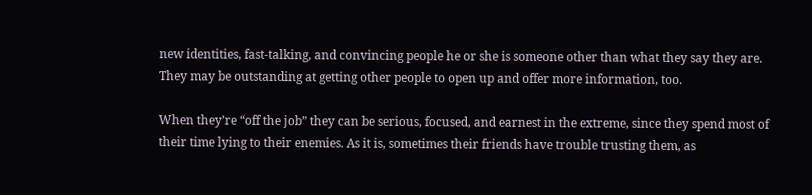new identities, fast-talking, and convincing people he or she is someone other than what they say they are. They may be outstanding at getting other people to open up and offer more information, too.

When they’re “off the job” they can be serious, focused, and earnest in the extreme, since they spend most of their time lying to their enemies. As it is, sometimes their friends have trouble trusting them, as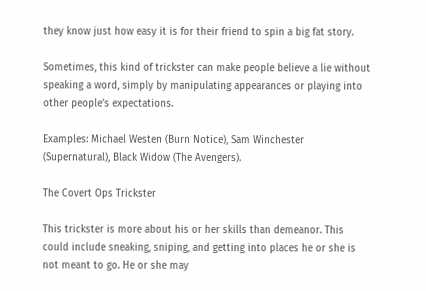they know just how easy it is for their friend to spin a big fat story.

Sometimes, this kind of trickster can make people believe a lie without speaking a word, simply by manipulating appearances or playing into other people’s expectations.

Examples: Michael Westen (Burn Notice), Sam Winchester (Supernatural), Black Widow (The Avengers).

The Covert Ops Trickster

This trickster is more about his or her skills than demeanor. This could include sneaking, sniping, and getting into places he or she is not meant to go. He or she may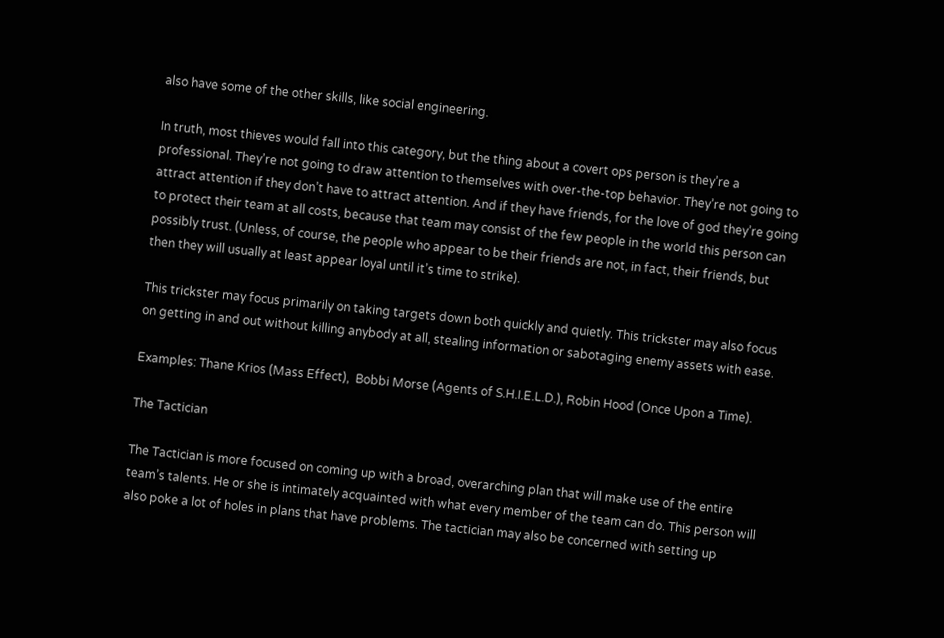also have some of the other skills, like social engineering.

In truth, most thieves would fall into this category, but the thing about a covert ops person is they’re a professional. They’re not going to draw attention to themselves with over-the-top behavior. They’re not going to attract attention if they don’t have to attract attention. And if they have friends, for the love of god they’re going to protect their team at all costs, because that team may consist of the few people in the world this person can possibly trust. (Unless, of course, the people who appear to be their friends are not, in fact, their friends, but then they will usually at least appear loyal until it’s time to strike).

This trickster may focus primarily on taking targets down both quickly and quietly. This trickster may also focus on getting in and out without killing anybody at all, stealing information or sabotaging enemy assets with ease.

Examples: Thane Krios (Mass Effect),  Bobbi Morse (Agents of S.H.I.E.L.D.), Robin Hood (Once Upon a Time).

The Tactician

The Tactician is more focused on coming up with a broad, overarching plan that will make use of the entire team’s talents. He or she is intimately acquainted with what every member of the team can do. This person will also poke a lot of holes in plans that have problems. The tactician may also be concerned with setting up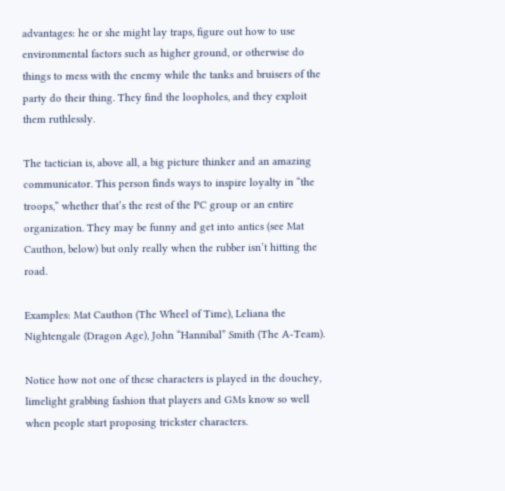advantages: he or she might lay traps, figure out how to use environmental factors such as higher ground, or otherwise do things to mess with the enemy while the tanks and bruisers of the party do their thing. They find the loopholes, and they exploit them ruthlessly.

The tactician is, above all, a big picture thinker and an amazing communicator. This person finds ways to inspire loyalty in “the troops,” whether that’s the rest of the PC group or an entire organization. They may be funny and get into antics (see Mat Cauthon, below) but only really when the rubber isn’t hitting the road.

Examples: Mat Cauthon (The Wheel of Time), Leliana the Nightengale (Dragon Age), John “Hannibal” Smith (The A-Team).

Notice how not one of these characters is played in the douchey, limelight grabbing fashion that players and GMs know so well when people start proposing trickster characters.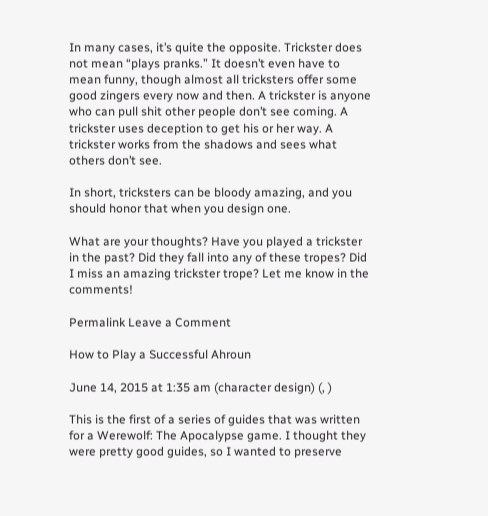In many cases, it’s quite the opposite. Trickster does not mean “plays pranks.” It doesn’t even have to mean funny, though almost all tricksters offer some good zingers every now and then. A trickster is anyone who can pull shit other people don’t see coming. A trickster uses deception to get his or her way. A trickster works from the shadows and sees what others don’t see.

In short, tricksters can be bloody amazing, and you should honor that when you design one.

What are your thoughts? Have you played a trickster in the past? Did they fall into any of these tropes? Did I miss an amazing trickster trope? Let me know in the comments!

Permalink Leave a Comment

How to Play a Successful Ahroun

June 14, 2015 at 1:35 am (character design) (, )

This is the first of a series of guides that was written for a Werewolf: The Apocalypse game. I thought they were pretty good guides, so I wanted to preserve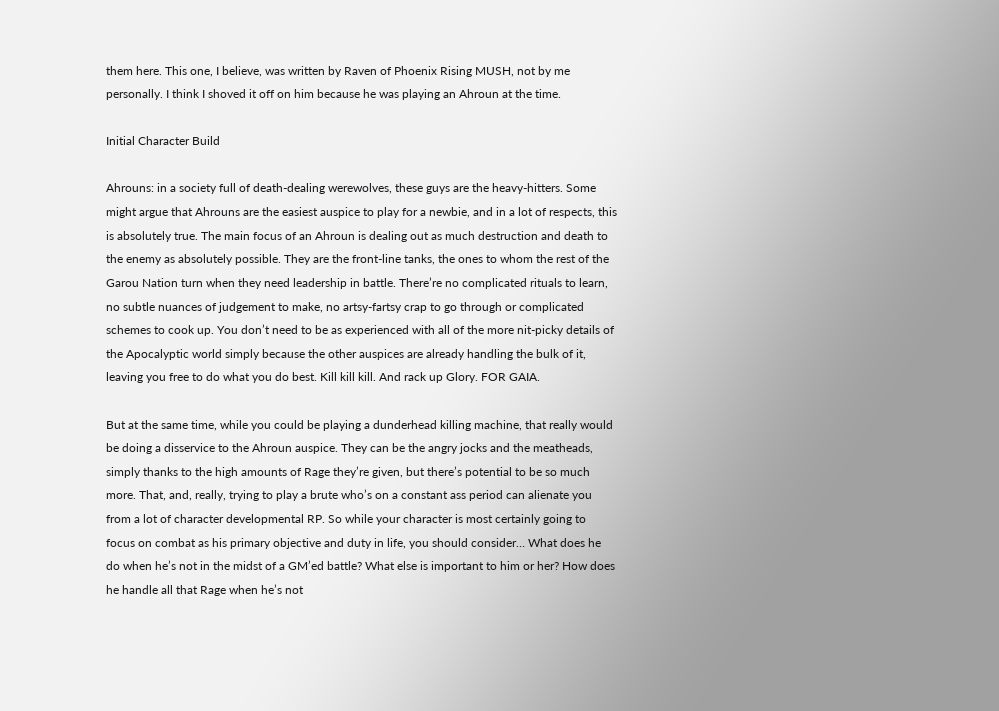them here. This one, I believe, was written by Raven of Phoenix Rising MUSH, not by me personally. I think I shoved it off on him because he was playing an Ahroun at the time.

Initial Character Build

Ahrouns: in a society full of death-dealing werewolves, these guys are the heavy-hitters. Some might argue that Ahrouns are the easiest auspice to play for a newbie, and in a lot of respects, this is absolutely true. The main focus of an Ahroun is dealing out as much destruction and death to the enemy as absolutely possible. They are the front-line tanks, the ones to whom the rest of the Garou Nation turn when they need leadership in battle. There’re no complicated rituals to learn, no subtle nuances of judgement to make, no artsy-fartsy crap to go through or complicated schemes to cook up. You don’t need to be as experienced with all of the more nit-picky details of the Apocalyptic world simply because the other auspices are already handling the bulk of it, leaving you free to do what you do best. Kill kill kill. And rack up Glory. FOR GAIA.

But at the same time, while you could be playing a dunderhead killing machine, that really would be doing a disservice to the Ahroun auspice. They can be the angry jocks and the meatheads, simply thanks to the high amounts of Rage they’re given, but there’s potential to be so much more. That, and, really, trying to play a brute who’s on a constant ass period can alienate you from a lot of character developmental RP. So while your character is most certainly going to focus on combat as his primary objective and duty in life, you should consider… What does he do when he’s not in the midst of a GM’ed battle? What else is important to him or her? How does he handle all that Rage when he’s not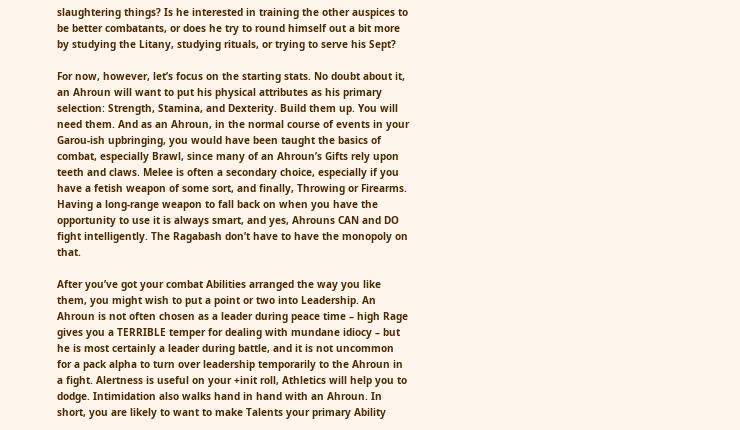slaughtering things? Is he interested in training the other auspices to be better combatants, or does he try to round himself out a bit more by studying the Litany, studying rituals, or trying to serve his Sept?

For now, however, let’s focus on the starting stats. No doubt about it, an Ahroun will want to put his physical attributes as his primary selection: Strength, Stamina, and Dexterity. Build them up. You will need them. And as an Ahroun, in the normal course of events in your Garou-ish upbringing, you would have been taught the basics of combat, especially Brawl, since many of an Ahroun’s Gifts rely upon teeth and claws. Melee is often a secondary choice, especially if you have a fetish weapon of some sort, and finally, Throwing or Firearms. Having a long-range weapon to fall back on when you have the opportunity to use it is always smart, and yes, Ahrouns CAN and DO fight intelligently. The Ragabash don’t have to have the monopoly on that.

After you’ve got your combat Abilities arranged the way you like them, you might wish to put a point or two into Leadership. An Ahroun is not often chosen as a leader during peace time – high Rage gives you a TERRIBLE temper for dealing with mundane idiocy – but he is most certainly a leader during battle, and it is not uncommon for a pack alpha to turn over leadership temporarily to the Ahroun in a fight. Alertness is useful on your +init roll, Athletics will help you to dodge. Intimidation also walks hand in hand with an Ahroun. In short, you are likely to want to make Talents your primary Ability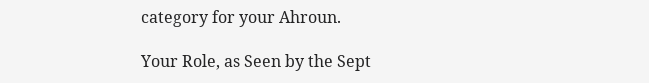category for your Ahroun.

Your Role, as Seen by the Sept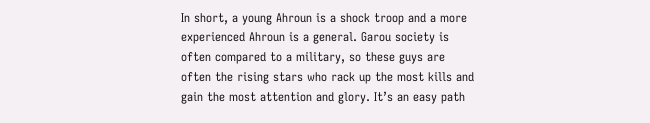In short, a young Ahroun is a shock troop and a more experienced Ahroun is a general. Garou society is often compared to a military, so these guys are often the rising stars who rack up the most kills and gain the most attention and glory. It’s an easy path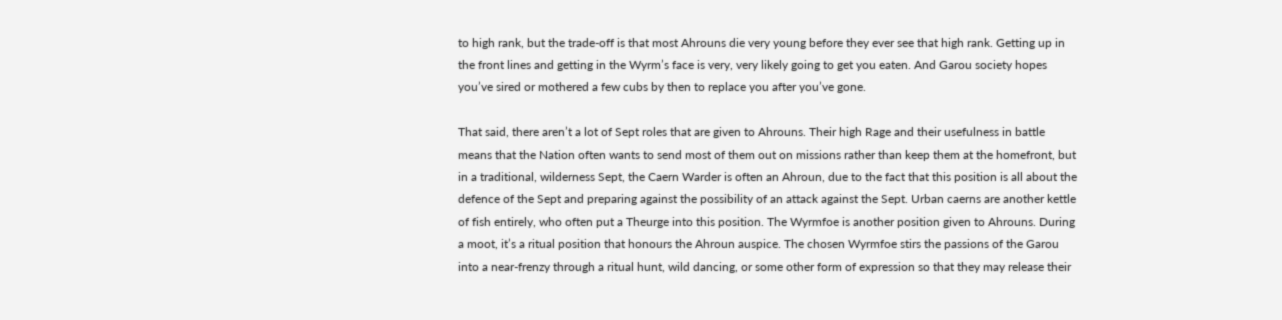to high rank, but the trade-off is that most Ahrouns die very young before they ever see that high rank. Getting up in the front lines and getting in the Wyrm’s face is very, very likely going to get you eaten. And Garou society hopes you’ve sired or mothered a few cubs by then to replace you after you’ve gone.

That said, there aren’t a lot of Sept roles that are given to Ahrouns. Their high Rage and their usefulness in battle means that the Nation often wants to send most of them out on missions rather than keep them at the homefront, but in a traditional, wilderness Sept, the Caern Warder is often an Ahroun, due to the fact that this position is all about the defence of the Sept and preparing against the possibility of an attack against the Sept. Urban caerns are another kettle of fish entirely, who often put a Theurge into this position. The Wyrmfoe is another position given to Ahrouns. During a moot, it’s a ritual position that honours the Ahroun auspice. The chosen Wyrmfoe stirs the passions of the Garou into a near-frenzy through a ritual hunt, wild dancing, or some other form of expression so that they may release their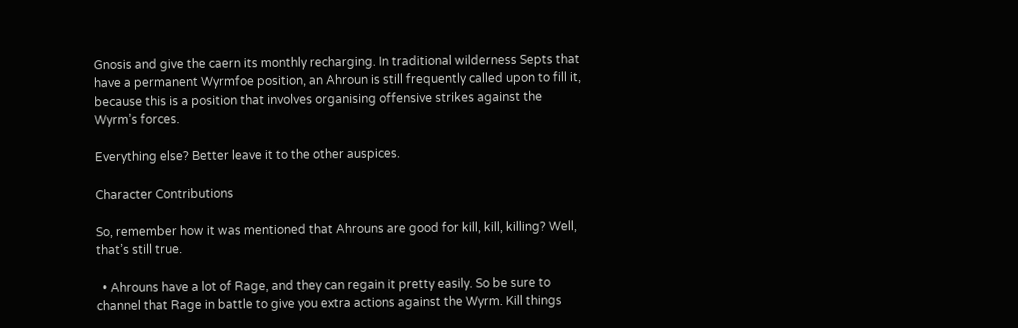Gnosis and give the caern its monthly recharging. In traditional wilderness Septs that have a permanent Wyrmfoe position, an Ahroun is still frequently called upon to fill it, because this is a position that involves organising offensive strikes against the Wyrm’s forces.

Everything else? Better leave it to the other auspices.

Character Contributions

So, remember how it was mentioned that Ahrouns are good for kill, kill, killing? Well, that’s still true.

  • Ahrouns have a lot of Rage, and they can regain it pretty easily. So be sure to channel that Rage in battle to give you extra actions against the Wyrm. Kill things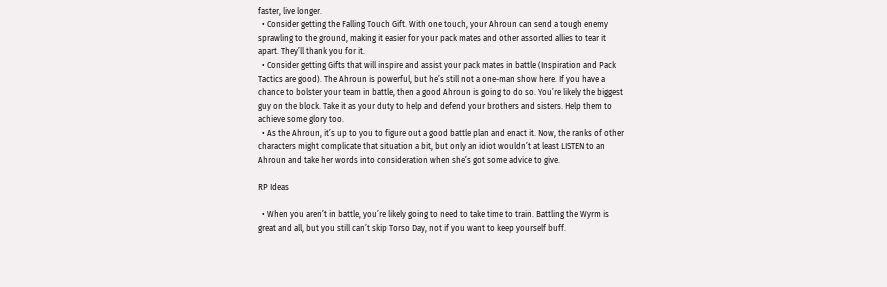faster, live longer.
  • Consider getting the Falling Touch Gift. With one touch, your Ahroun can send a tough enemy sprawling to the ground, making it easier for your pack mates and other assorted allies to tear it apart. They’ll thank you for it.
  • Consider getting Gifts that will inspire and assist your pack mates in battle (Inspiration and Pack Tactics are good). The Ahroun is powerful, but he’s still not a one-man show here. If you have a chance to bolster your team in battle, then a good Ahroun is going to do so. You’re likely the biggest guy on the block. Take it as your duty to help and defend your brothers and sisters. Help them to achieve some glory too.
  • As the Ahroun, it’s up to you to figure out a good battle plan and enact it. Now, the ranks of other characters might complicate that situation a bit, but only an idiot wouldn’t at least LISTEN to an Ahroun and take her words into consideration when she’s got some advice to give.

RP Ideas

  • When you aren’t in battle, you’re likely going to need to take time to train. Battling the Wyrm is great and all, but you still can’t skip Torso Day, not if you want to keep yourself buff.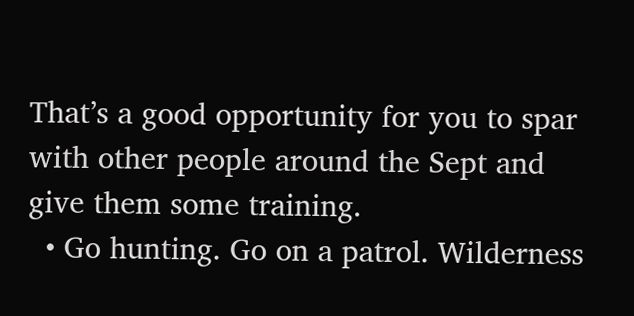That’s a good opportunity for you to spar with other people around the Sept and give them some training.
  • Go hunting. Go on a patrol. Wilderness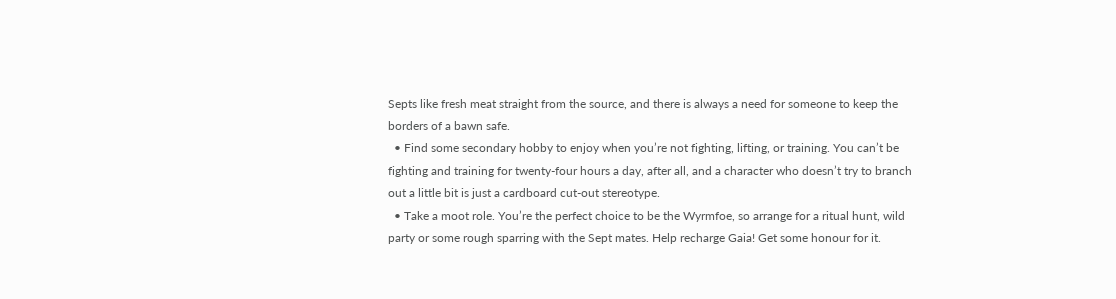Septs like fresh meat straight from the source, and there is always a need for someone to keep the borders of a bawn safe.
  • Find some secondary hobby to enjoy when you’re not fighting, lifting, or training. You can’t be fighting and training for twenty-four hours a day, after all, and a character who doesn’t try to branch out a little bit is just a cardboard cut-out stereotype.
  • Take a moot role. You’re the perfect choice to be the Wyrmfoe, so arrange for a ritual hunt, wild party or some rough sparring with the Sept mates. Help recharge Gaia! Get some honour for it.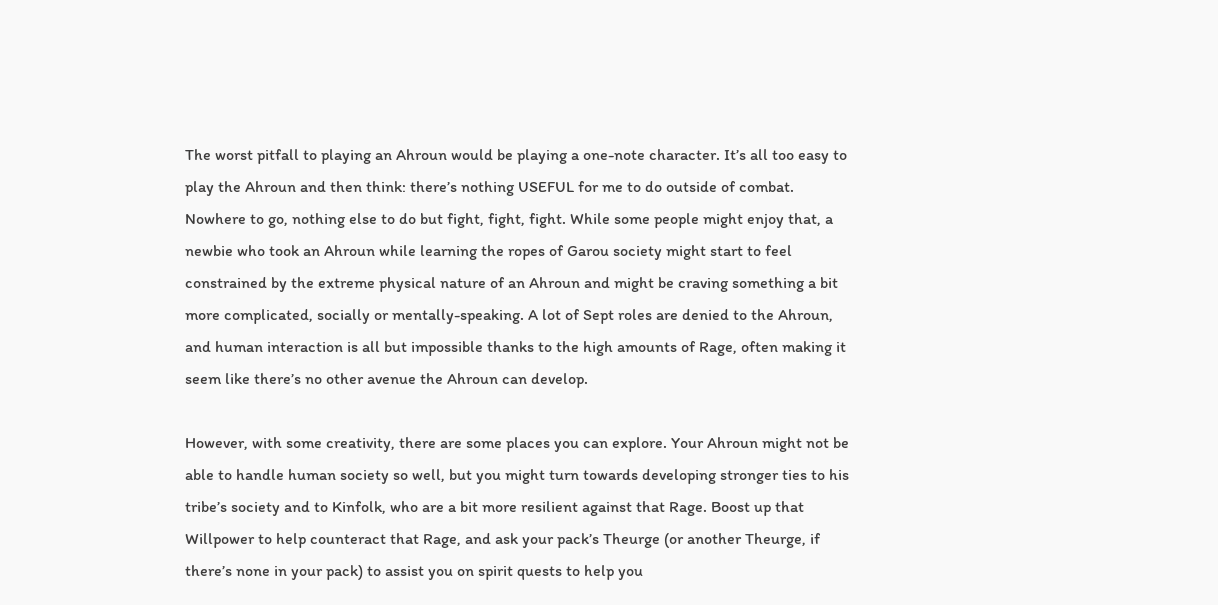The worst pitfall to playing an Ahroun would be playing a one-note character. It’s all too easy to play the Ahroun and then think: there’s nothing USEFUL for me to do outside of combat. Nowhere to go, nothing else to do but fight, fight, fight. While some people might enjoy that, a newbie who took an Ahroun while learning the ropes of Garou society might start to feel constrained by the extreme physical nature of an Ahroun and might be craving something a bit more complicated, socially or mentally-speaking. A lot of Sept roles are denied to the Ahroun, and human interaction is all but impossible thanks to the high amounts of Rage, often making it seem like there’s no other avenue the Ahroun can develop.

However, with some creativity, there are some places you can explore. Your Ahroun might not be able to handle human society so well, but you might turn towards developing stronger ties to his tribe’s society and to Kinfolk, who are a bit more resilient against that Rage. Boost up that Willpower to help counteract that Rage, and ask your pack’s Theurge (or another Theurge, if there’s none in your pack) to assist you on spirit quests to help you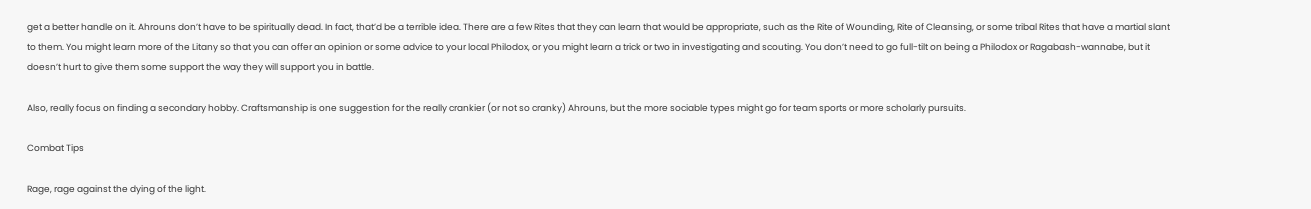get a better handle on it. Ahrouns don’t have to be spiritually dead. In fact, that’d be a terrible idea. There are a few Rites that they can learn that would be appropriate, such as the Rite of Wounding, Rite of Cleansing, or some tribal Rites that have a martial slant to them. You might learn more of the Litany so that you can offer an opinion or some advice to your local Philodox, or you might learn a trick or two in investigating and scouting. You don’t need to go full-tilt on being a Philodox or Ragabash-wannabe, but it doesn’t hurt to give them some support the way they will support you in battle.

Also, really focus on finding a secondary hobby. Craftsmanship is one suggestion for the really crankier (or not so cranky) Ahrouns, but the more sociable types might go for team sports or more scholarly pursuits.

Combat Tips

Rage, rage against the dying of the light.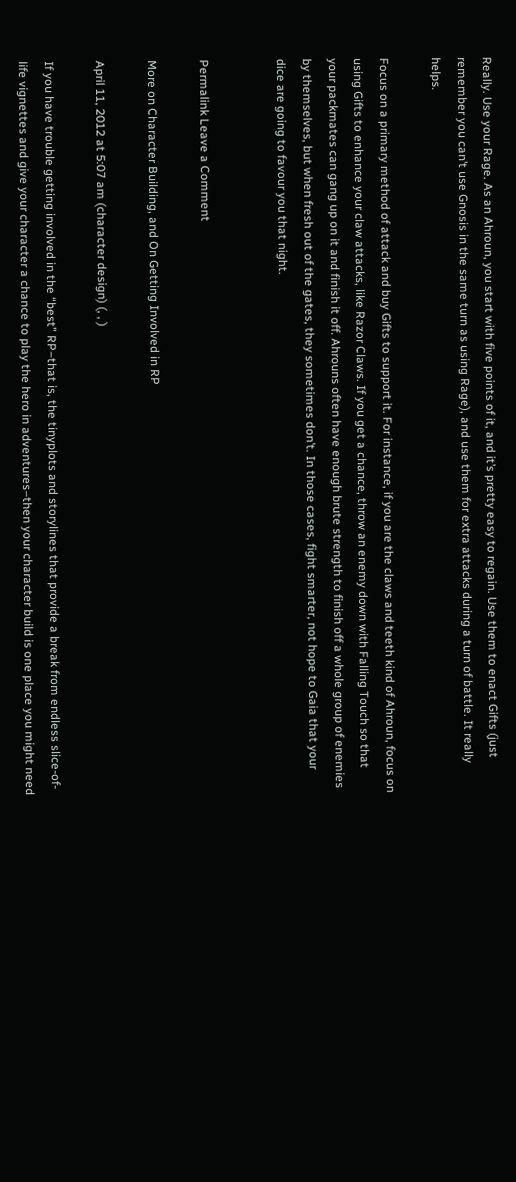Really. Use your Rage. As an Ahroun, you start with five points of it, and it’s pretty easy to regain. Use them to enact Gifts (just remember you can’t use Gnosis in the same turn as using Rage), and use them for extra attacks during a turn of battle. It really helps.

Focus on a primary method of attack and buy Gifts to support it. For instance, if you are the claws and teeth kind of Ahroun, focus on using Gifts to enhance your claw attacks, like Razor Claws. If you get a chance, throw an enemy down with Falling Touch so that your packmates can gang up on it and finish it off. Ahrouns often have enough brute strength to finish off a whole group of enemies by themselves, but when fresh out of the gates, they sometimes don’t. In those cases, fight smarter, not hope to Gaia that your dice are going to favour you that night.


Permalink Leave a Comment

More on Character Building, and On Getting Involved in RP

April 11, 2012 at 5:07 am (character design) (, , )

If you have trouble getting involved in the “best” RP–that is, the tinyplots and storylines that provide a break from endless slice-of-life vignettes and give your character a chance to play the hero in adventures–then your character build is one place you might need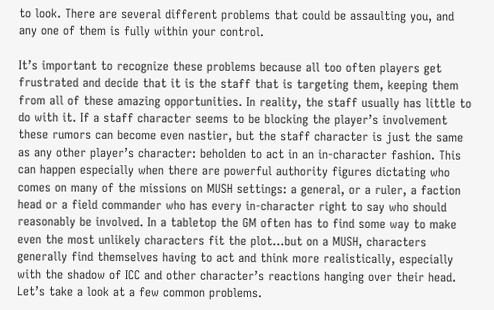to look. There are several different problems that could be assaulting you, and any one of them is fully within your control.

It’s important to recognize these problems because all too often players get frustrated and decide that it is the staff that is targeting them, keeping them from all of these amazing opportunities. In reality, the staff usually has little to do with it. If a staff character seems to be blocking the player’s involvement these rumors can become even nastier, but the staff character is just the same as any other player’s character: beholden to act in an in-character fashion. This can happen especially when there are powerful authority figures dictating who comes on many of the missions on MUSH settings: a general, or a ruler, a faction head or a field commander who has every in-character right to say who should reasonably be involved. In a tabletop the GM often has to find some way to make even the most unlikely characters fit the plot…but on a MUSH, characters generally find themselves having to act and think more realistically, especially with the shadow of ICC and other character’s reactions hanging over their head. Let’s take a look at a few common problems.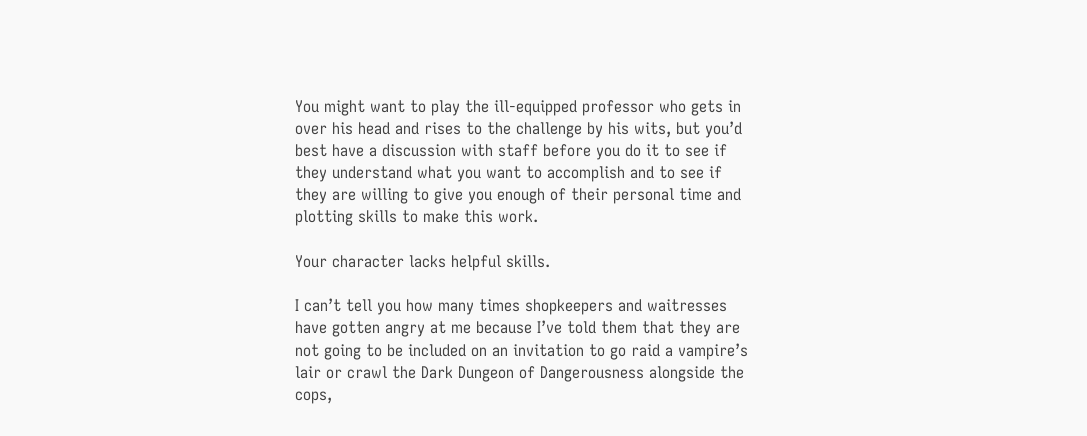You might want to play the ill-equipped professor who gets in over his head and rises to the challenge by his wits, but you’d best have a discussion with staff before you do it to see if they understand what you want to accomplish and to see if they are willing to give you enough of their personal time and plotting skills to make this work.

Your character lacks helpful skills.

I can’t tell you how many times shopkeepers and waitresses have gotten angry at me because I’ve told them that they are not going to be included on an invitation to go raid a vampire’s lair or crawl the Dark Dungeon of Dangerousness alongside the cops,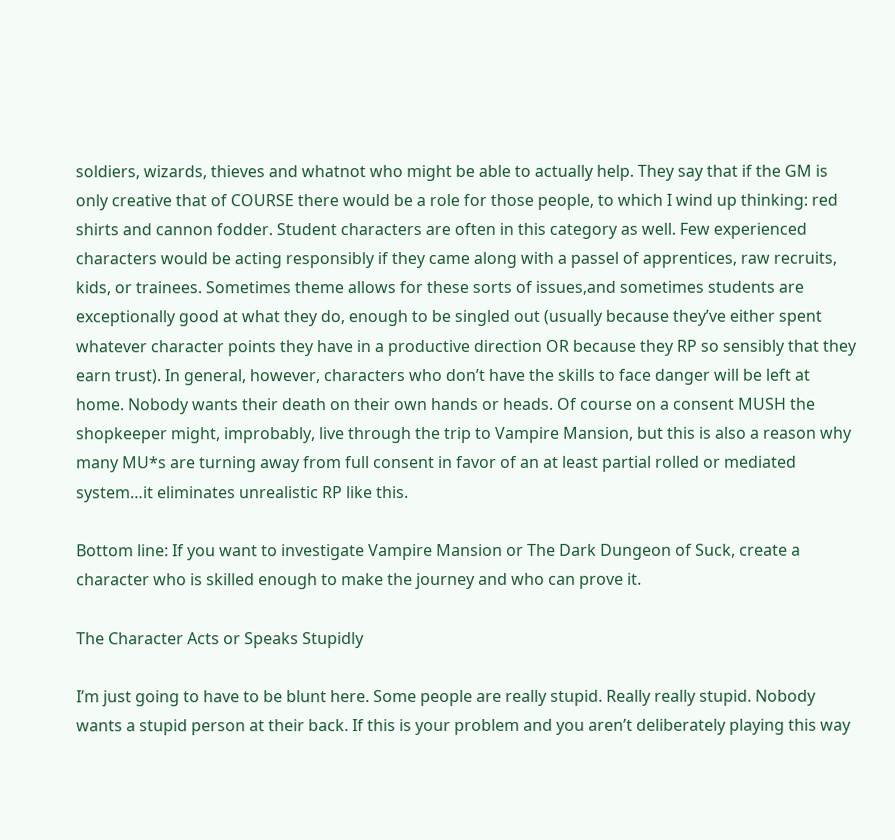soldiers, wizards, thieves and whatnot who might be able to actually help. They say that if the GM is only creative that of COURSE there would be a role for those people, to which I wind up thinking: red shirts and cannon fodder. Student characters are often in this category as well. Few experienced characters would be acting responsibly if they came along with a passel of apprentices, raw recruits, kids, or trainees. Sometimes theme allows for these sorts of issues,and sometimes students are exceptionally good at what they do, enough to be singled out (usually because they’ve either spent whatever character points they have in a productive direction OR because they RP so sensibly that they earn trust). In general, however, characters who don’t have the skills to face danger will be left at home. Nobody wants their death on their own hands or heads. Of course on a consent MUSH the shopkeeper might, improbably, live through the trip to Vampire Mansion, but this is also a reason why many MU*s are turning away from full consent in favor of an at least partial rolled or mediated system…it eliminates unrealistic RP like this.

Bottom line: If you want to investigate Vampire Mansion or The Dark Dungeon of Suck, create a character who is skilled enough to make the journey and who can prove it.

The Character Acts or Speaks Stupidly

I’m just going to have to be blunt here. Some people are really stupid. Really really stupid. Nobody wants a stupid person at their back. If this is your problem and you aren’t deliberately playing this way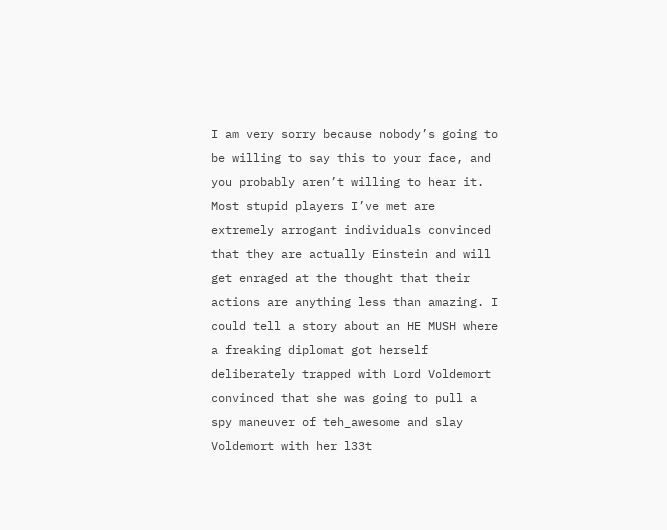I am very sorry because nobody’s going to be willing to say this to your face, and you probably aren’t willing to hear it. Most stupid players I’ve met are extremely arrogant individuals convinced that they are actually Einstein and will get enraged at the thought that their actions are anything less than amazing. I could tell a story about an HE MUSH where a freaking diplomat got herself deliberately trapped with Lord Voldemort convinced that she was going to pull a spy maneuver of teh_awesome and slay Voldemort with her l33t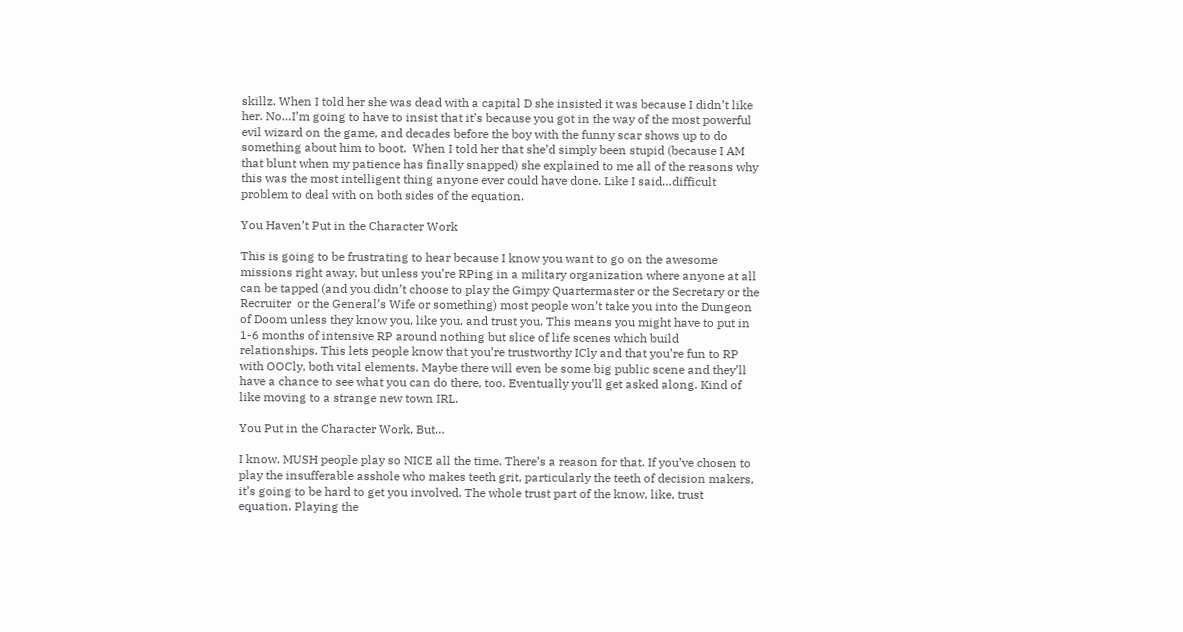skillz. When I told her she was dead with a capital D she insisted it was because I didn’t like her. No…I’m going to have to insist that it’s because you got in the way of the most powerful evil wizard on the game, and decades before the boy with the funny scar shows up to do something about him to boot.  When I told her that she’d simply been stupid (because I AM that blunt when my patience has finally snapped) she explained to me all of the reasons why this was the most intelligent thing anyone ever could have done. Like I said…difficult problem to deal with on both sides of the equation.

You Haven’t Put in the Character Work

This is going to be frustrating to hear because I know you want to go on the awesome missions right away, but unless you’re RPing in a military organization where anyone at all can be tapped (and you didn’t choose to play the Gimpy Quartermaster or the Secretary or the Recruiter  or the General’s Wife or something) most people won’t take you into the Dungeon of Doom unless they know you, like you, and trust you. This means you might have to put in 1-6 months of intensive RP around nothing but slice of life scenes which build relationships. This lets people know that you’re trustworthy ICly and that you’re fun to RP with OOCly, both vital elements. Maybe there will even be some big public scene and they’ll have a chance to see what you can do there, too. Eventually you’ll get asked along. Kind of like moving to a strange new town IRL.

You Put in the Character Work, But…

I know. MUSH people play so NICE all the time. There’s a reason for that. If you’ve chosen to play the insufferable asshole who makes teeth grit, particularly the teeth of decision makers, it’s going to be hard to get you involved. The whole trust part of the know, like, trust equation. Playing the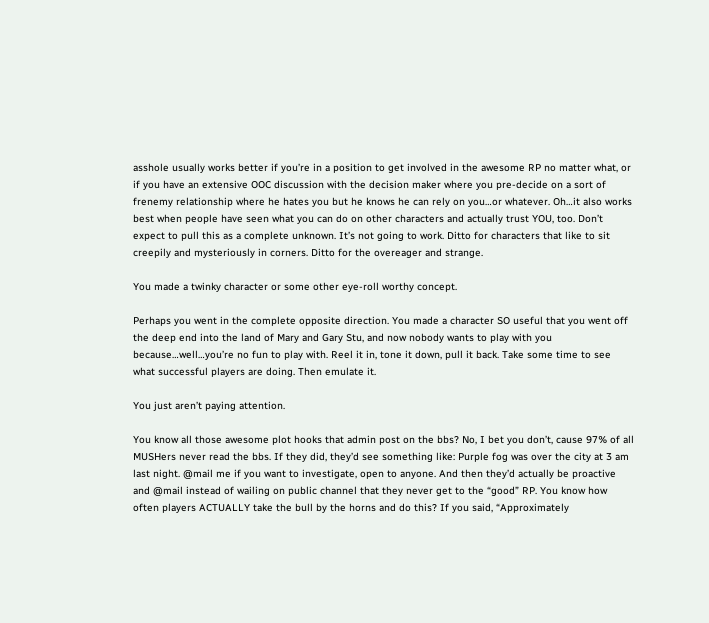asshole usually works better if you’re in a position to get involved in the awesome RP no matter what, or if you have an extensive OOC discussion with the decision maker where you pre-decide on a sort of frenemy relationship where he hates you but he knows he can rely on you…or whatever. Oh…it also works best when people have seen what you can do on other characters and actually trust YOU, too. Don’t expect to pull this as a complete unknown. It’s not going to work. Ditto for characters that like to sit creepily and mysteriously in corners. Ditto for the overeager and strange.

You made a twinky character or some other eye-roll worthy concept.

Perhaps you went in the complete opposite direction. You made a character SO useful that you went off the deep end into the land of Mary and Gary Stu, and now nobody wants to play with you because…well…you’re no fun to play with. Reel it in, tone it down, pull it back. Take some time to see what successful players are doing. Then emulate it.

You just aren’t paying attention.

You know all those awesome plot hooks that admin post on the bbs? No, I bet you don’t, cause 97% of all MUSHers never read the bbs. If they did, they’d see something like: Purple fog was over the city at 3 am last night. @mail me if you want to investigate, open to anyone. And then they’d actually be proactive and @mail instead of wailing on public channel that they never get to the “good” RP. You know how often players ACTUALLY take the bull by the horns and do this? If you said, “Approximately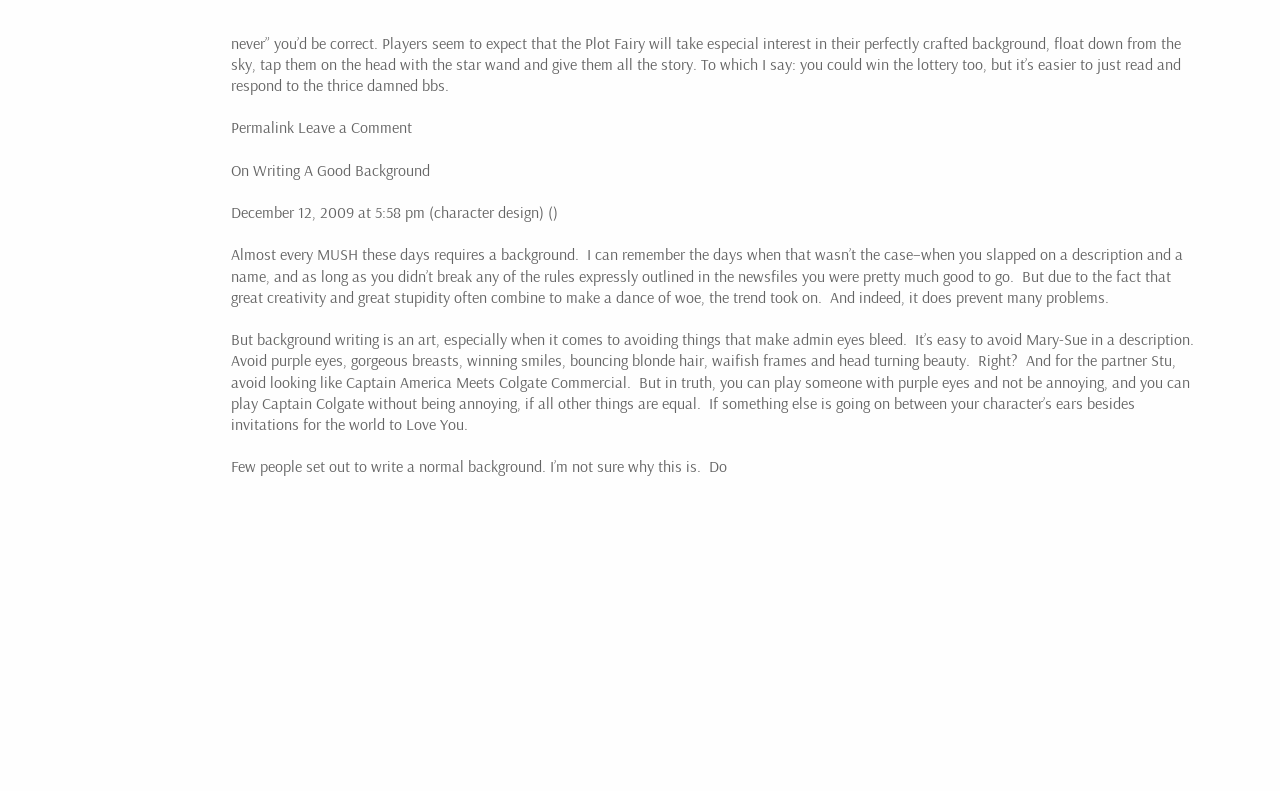never” you’d be correct. Players seem to expect that the Plot Fairy will take especial interest in their perfectly crafted background, float down from the sky, tap them on the head with the star wand and give them all the story. To which I say: you could win the lottery too, but it’s easier to just read and respond to the thrice damned bbs.

Permalink Leave a Comment

On Writing A Good Background

December 12, 2009 at 5:58 pm (character design) ()

Almost every MUSH these days requires a background.  I can remember the days when that wasn’t the case–when you slapped on a description and a name, and as long as you didn’t break any of the rules expressly outlined in the newsfiles you were pretty much good to go.  But due to the fact that great creativity and great stupidity often combine to make a dance of woe, the trend took on.  And indeed, it does prevent many problems.

But background writing is an art, especially when it comes to avoiding things that make admin eyes bleed.  It’s easy to avoid Mary-Sue in a description.  Avoid purple eyes, gorgeous breasts, winning smiles, bouncing blonde hair, waifish frames and head turning beauty.  Right?  And for the partner Stu, avoid looking like Captain America Meets Colgate Commercial.  But in truth, you can play someone with purple eyes and not be annoying, and you can play Captain Colgate without being annoying, if all other things are equal.  If something else is going on between your character’s ears besides invitations for the world to Love You.

Few people set out to write a normal background. I’m not sure why this is.  Do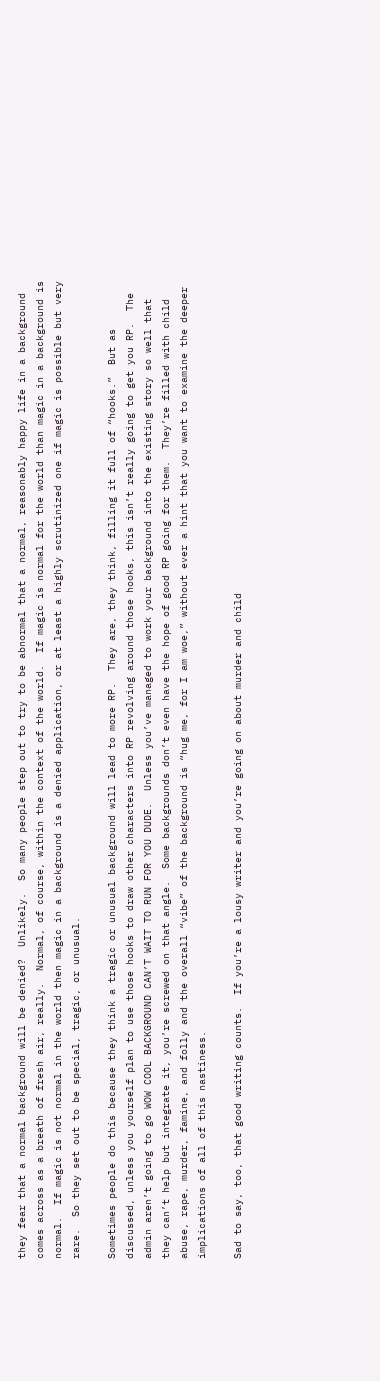they fear that a normal background will be denied?  Unlikely.  So many people step out to try to be abnormal that a normal, reasonably happy life in a background comes across as a breath of fresh air, really.  Normal, of course, within the context of the world.  If magic is normal for the world than magic in a background is normal.  If magic is not normal in the world then magic in a background is a denied application, or at least a highly scrutinized one if magic is possible but very rare.  So they set out to be special, tragic, or unusual.

Sometimes people do this because they think a tragic or unusual background will lead to more RP.  They are, they think, filling it full of “hooks.”  But as discussed, unless you yourself plan to use those hooks to draw other characters into RP revolving around those hooks, this isn’t really going to get you RP.  The admin aren’t going to go WOW COOL BACKGROUND CAN’T WAIT TO RUN FOR YOU DUDE.  Unless you’ve managed to work your background into the existing story so well that they can’t help but integrate it, you’re screwed on that angle.  Some backgrounds don’t even have the hope of good RP going for them.  They’re filled with child abuse, rape, murder, famine, and folly and the overall “vibe” of the background is “hug me, for I am woe,” without ever a hint that you want to examine the deeper implications of all of this nastiness.

Sad to say, too, that good writing counts.  If you’re a lousy writer and you’re going on about murder and child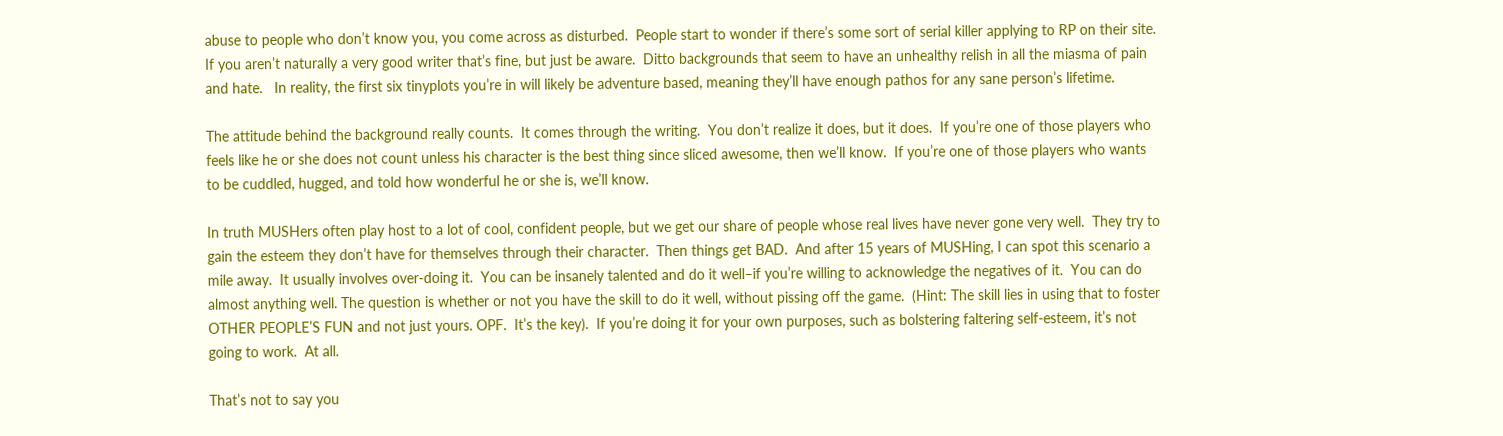abuse to people who don’t know you, you come across as disturbed.  People start to wonder if there’s some sort of serial killer applying to RP on their site.   If you aren’t naturally a very good writer that’s fine, but just be aware.  Ditto backgrounds that seem to have an unhealthy relish in all the miasma of pain and hate.   In reality, the first six tinyplots you’re in will likely be adventure based, meaning they’ll have enough pathos for any sane person’s lifetime.

The attitude behind the background really counts.  It comes through the writing.  You don’t realize it does, but it does.  If you’re one of those players who feels like he or she does not count unless his character is the best thing since sliced awesome, then we’ll know.  If you’re one of those players who wants to be cuddled, hugged, and told how wonderful he or she is, we’ll know.

In truth MUSHers often play host to a lot of cool, confident people, but we get our share of people whose real lives have never gone very well.  They try to gain the esteem they don’t have for themselves through their character.  Then things get BAD.  And after 15 years of MUSHing, I can spot this scenario a mile away.  It usually involves over-doing it.  You can be insanely talented and do it well–if you’re willing to acknowledge the negatives of it.  You can do almost anything well. The question is whether or not you have the skill to do it well, without pissing off the game.  (Hint: The skill lies in using that to foster OTHER PEOPLE’S FUN and not just yours. OPF.  It’s the key).  If you’re doing it for your own purposes, such as bolstering faltering self-esteem, it’s not going to work.  At all.

That’s not to say you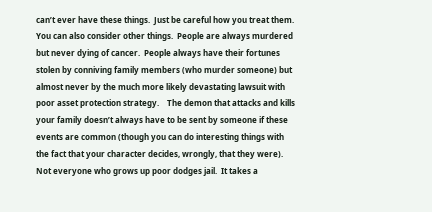can’t ever have these things.  Just be careful how you treat them.  You can also consider other things.  People are always murdered but never dying of cancer.  People always have their fortunes stolen by conniving family members (who murder someone) but almost never by the much more likely devastating lawsuit with poor asset protection strategy.    The demon that attacks and kills your family doesn’t always have to be sent by someone if these events are common (though you can do interesting things with the fact that your character decides, wrongly, that they were).  Not everyone who grows up poor dodges jail.  It takes a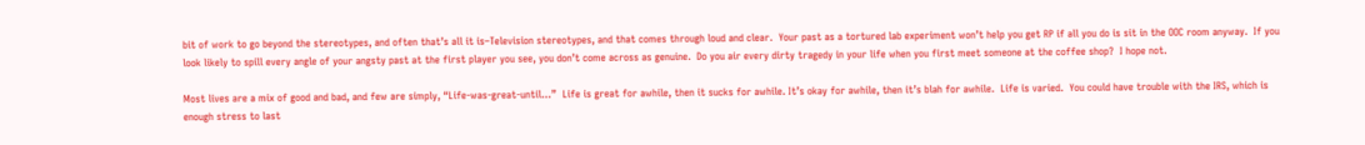bit of work to go beyond the stereotypes, and often that’s all it is–Television stereotypes, and that comes through loud and clear.  Your past as a tortured lab experiment won’t help you get RP if all you do is sit in the OOC room anyway.  If you look likely to spill every angle of your angsty past at the first player you see, you don’t come across as genuine.  Do you air every dirty tragedy in your life when you first meet someone at the coffee shop?  I hope not.

Most lives are a mix of good and bad, and few are simply, “Life-was-great-until…”  Life is great for awhile, then it sucks for awhile. It’s okay for awhile, then it’s blah for awhile.  Life is varied.  You could have trouble with the IRS, which is enough stress to last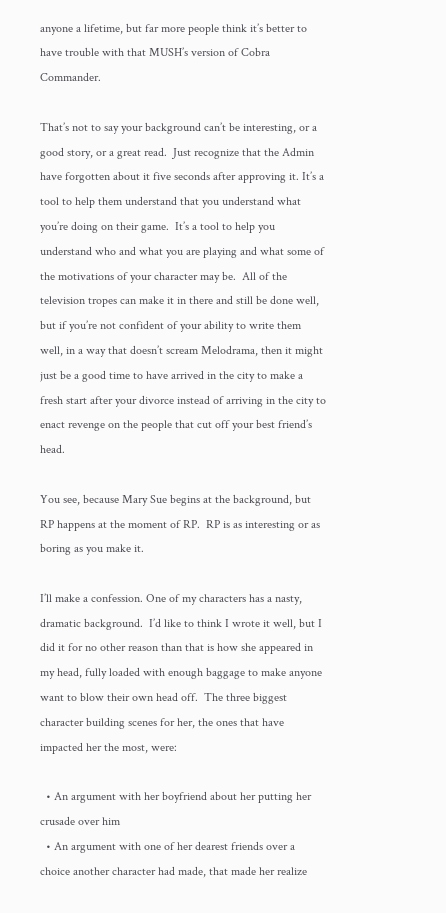anyone a lifetime, but far more people think it’s better to have trouble with that MUSH’s version of Cobra Commander.

That’s not to say your background can’t be interesting, or a good story, or a great read.  Just recognize that the Admin have forgotten about it five seconds after approving it. It’s a tool to help them understand that you understand what you’re doing on their game.  It’s a tool to help you understand who and what you are playing and what some of the motivations of your character may be.  All of the television tropes can make it in there and still be done well, but if you’re not confident of your ability to write them well, in a way that doesn’t scream Melodrama, then it might just be a good time to have arrived in the city to make a fresh start after your divorce instead of arriving in the city to enact revenge on the people that cut off your best friend’s head.

You see, because Mary Sue begins at the background, but RP happens at the moment of RP.  RP is as interesting or as boring as you make it.

I’ll make a confession. One of my characters has a nasty, dramatic background.  I’d like to think I wrote it well, but I did it for no other reason than that is how she appeared in my head, fully loaded with enough baggage to make anyone want to blow their own head off.  The three biggest character building scenes for her, the ones that have impacted her the most, were:

  • An argument with her boyfriend about her putting her crusade over him
  • An argument with one of her dearest friends over a choice another character had made, that made her realize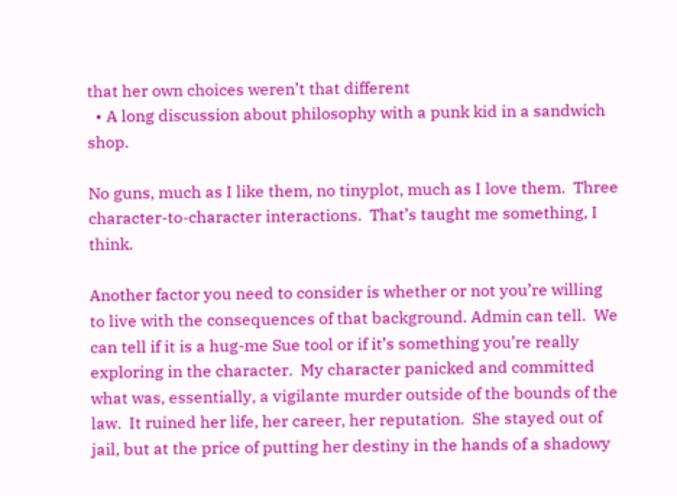that her own choices weren’t that different
  • A long discussion about philosophy with a punk kid in a sandwich shop.

No guns, much as I like them, no tinyplot, much as I love them.  Three character-to-character interactions.  That’s taught me something, I think.

Another factor you need to consider is whether or not you’re willing to live with the consequences of that background. Admin can tell.  We can tell if it is a hug-me Sue tool or if it’s something you’re really exploring in the character.  My character panicked and committed what was, essentially, a vigilante murder outside of the bounds of the law.  It ruined her life, her career, her reputation.  She stayed out of jail, but at the price of putting her destiny in the hands of a shadowy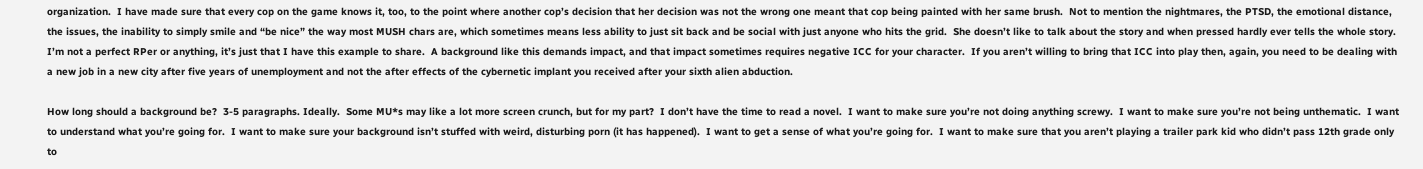organization.  I have made sure that every cop on the game knows it, too, to the point where another cop’s decision that her decision was not the wrong one meant that cop being painted with her same brush.  Not to mention the nightmares, the PTSD, the emotional distance, the issues, the inability to simply smile and “be nice” the way most MUSH chars are, which sometimes means less ability to just sit back and be social with just anyone who hits the grid.  She doesn’t like to talk about the story and when pressed hardly ever tells the whole story.  I’m not a perfect RPer or anything, it’s just that I have this example to share.  A background like this demands impact, and that impact sometimes requires negative ICC for your character.  If you aren’t willing to bring that ICC into play then, again, you need to be dealing with a new job in a new city after five years of unemployment and not the after effects of the cybernetic implant you received after your sixth alien abduction.

How long should a background be?  3-5 paragraphs. Ideally.  Some MU*s may like a lot more screen crunch, but for my part?  I don’t have the time to read a novel.  I want to make sure you’re not doing anything screwy.  I want to make sure you’re not being unthematic.  I want to understand what you’re going for.  I want to make sure your background isn’t stuffed with weird, disturbing porn (it has happened).  I want to get a sense of what you’re going for.  I want to make sure that you aren’t playing a trailer park kid who didn’t pass 12th grade only to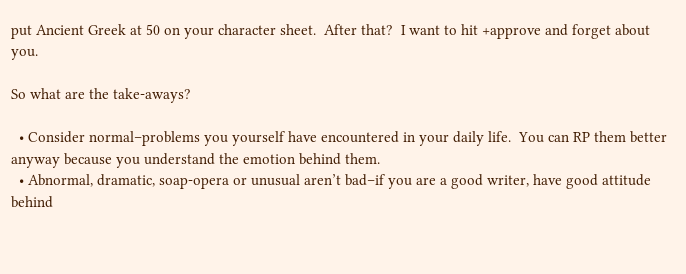put Ancient Greek at 50 on your character sheet.  After that?  I want to hit +approve and forget about you.

So what are the take-aways?

  • Consider normal–problems you yourself have encountered in your daily life.  You can RP them better anyway because you understand the emotion behind them.
  • Abnormal, dramatic, soap-opera or unusual aren’t bad–if you are a good writer, have good attitude behind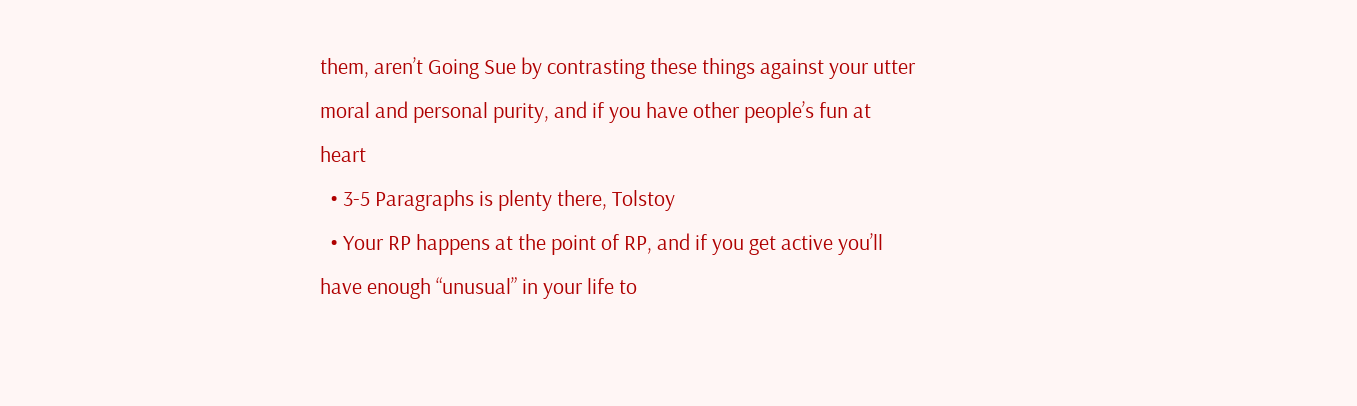them, aren’t Going Sue by contrasting these things against your utter moral and personal purity, and if you have other people’s fun at heart
  • 3-5 Paragraphs is plenty there, Tolstoy
  • Your RP happens at the point of RP, and if you get active you’ll have enough “unusual” in your life to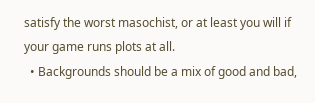satisfy the worst masochist, or at least you will if your game runs plots at all.
  • Backgrounds should be a mix of good and bad,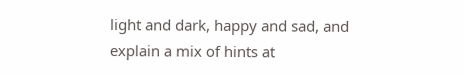light and dark, happy and sad, and explain a mix of hints at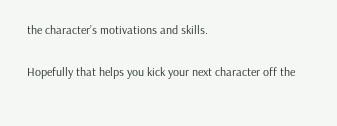the character’s motivations and skills.

Hopefully that helps you kick your next character off the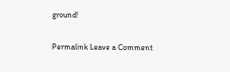ground!

Permalink Leave a Comment